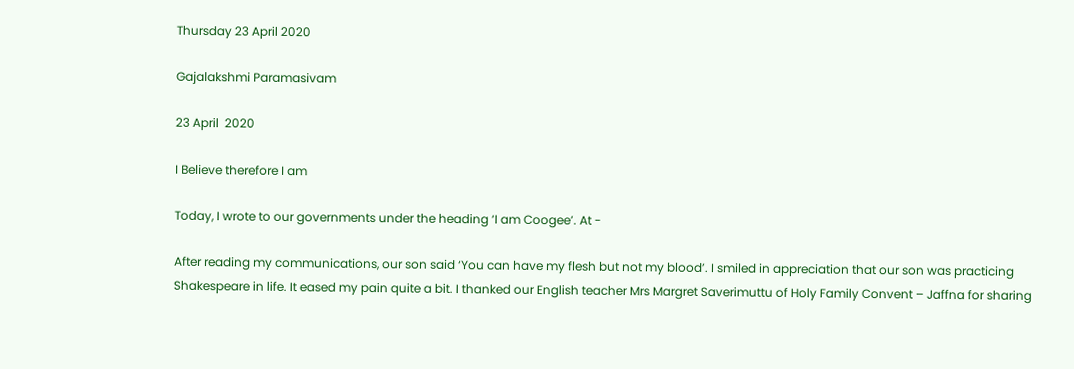Thursday 23 April 2020

Gajalakshmi Paramasivam

23 April  2020

I Believe therefore I am

Today, I wrote to our governments under the heading ‘I am Coogee’. At -

After reading my communications, our son said ‘You can have my flesh but not my blood’. I smiled in appreciation that our son was practicing Shakespeare in life. It eased my pain quite a bit. I thanked our English teacher Mrs Margret Saverimuttu of Holy Family Convent – Jaffna for sharing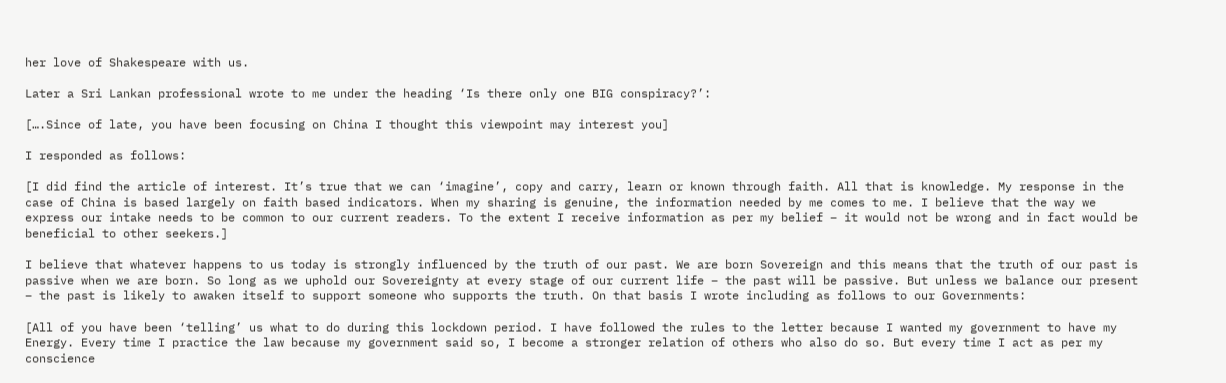her love of Shakespeare with us.

Later a Sri Lankan professional wrote to me under the heading ‘Is there only one BIG conspiracy?’:

[….Since of late, you have been focusing on China I thought this viewpoint may interest you]

I responded as follows:

[I did find the article of interest. It’s true that we can ‘imagine’, copy and carry, learn or known through faith. All that is knowledge. My response in the case of China is based largely on faith based indicators. When my sharing is genuine, the information needed by me comes to me. I believe that the way we express our intake needs to be common to our current readers. To the extent I receive information as per my belief – it would not be wrong and in fact would be beneficial to other seekers.]

I believe that whatever happens to us today is strongly influenced by the truth of our past. We are born Sovereign and this means that the truth of our past is passive when we are born. So long as we uphold our Sovereignty at every stage of our current life – the past will be passive. But unless we balance our present – the past is likely to awaken itself to support someone who supports the truth. On that basis I wrote including as follows to our Governments:

[All of you have been ‘telling’ us what to do during this lockdown period. I have followed the rules to the letter because I wanted my government to have my Energy. Every time I practice the law because my government said so, I become a stronger relation of others who also do so. But every time I act as per my conscience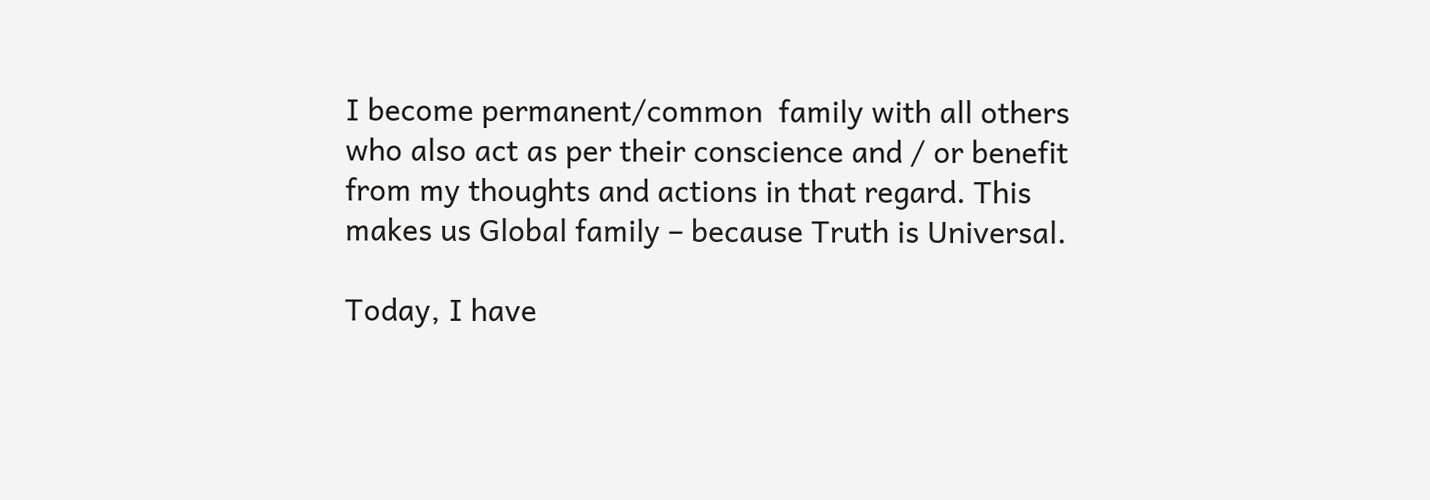I become permanent/common  family with all others who also act as per their conscience and / or benefit from my thoughts and actions in that regard. This makes us Global family – because Truth is Universal.

Today, I have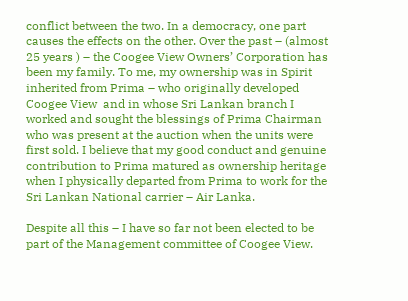conflict between the two. In a democracy, one part causes the effects on the other. Over the past – (almost 25 years ) – the Coogee View Owners’ Corporation has been my family. To me, my ownership was in Spirit inherited from Prima – who originally developed  Coogee View  and in whose Sri Lankan branch I worked and sought the blessings of Prima Chairman who was present at the auction when the units were first sold. I believe that my good conduct and genuine contribution to Prima matured as ownership heritage when I physically departed from Prima to work for the Sri Lankan National carrier – Air Lanka.

Despite all this – I have so far not been elected to be part of the Management committee of Coogee View.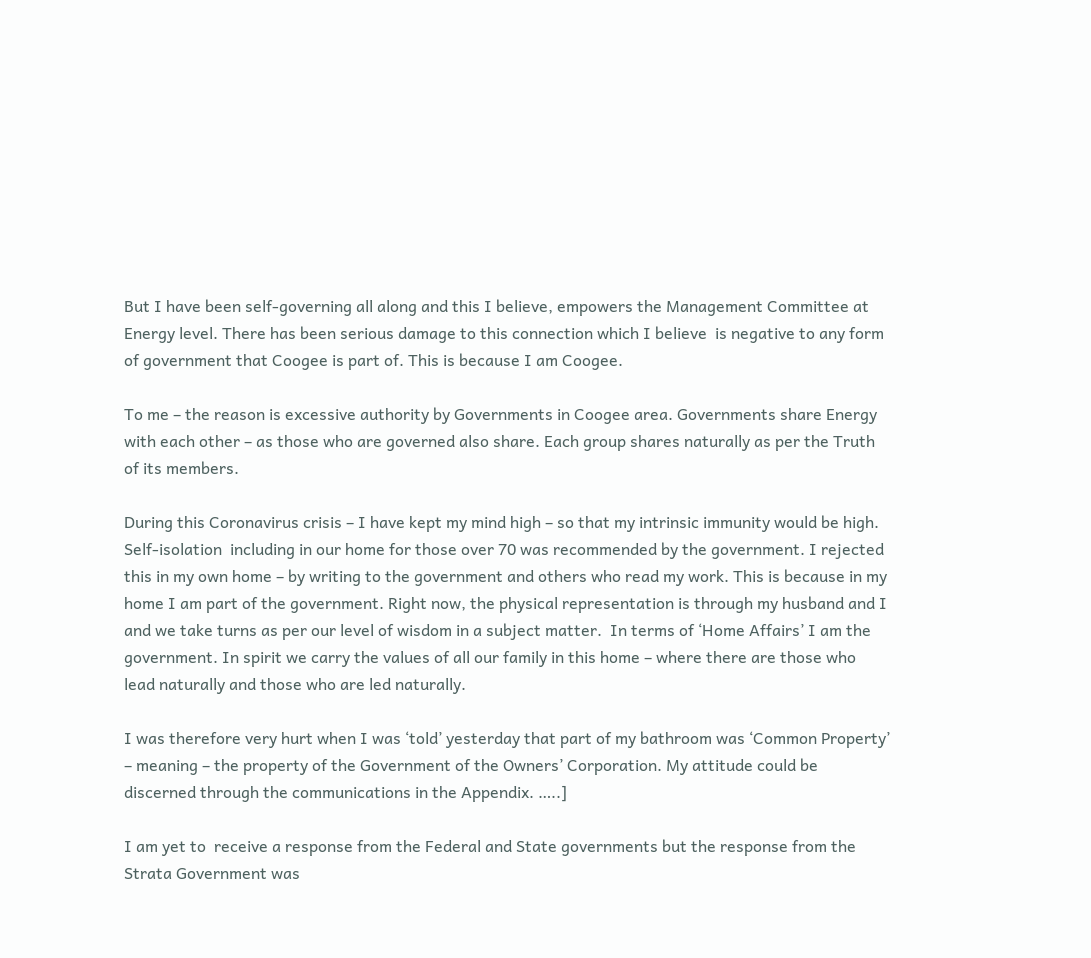But I have been self-governing all along and this I believe, empowers the Management Committee at Energy level. There has been serious damage to this connection which I believe  is negative to any form of government that Coogee is part of. This is because I am Coogee.

To me – the reason is excessive authority by Governments in Coogee area. Governments share Energy with each other – as those who are governed also share. Each group shares naturally as per the Truth of its members.

During this Coronavirus crisis – I have kept my mind high – so that my intrinsic immunity would be high. Self-isolation  including in our home for those over 70 was recommended by the government. I rejected this in my own home – by writing to the government and others who read my work. This is because in my home I am part of the government. Right now, the physical representation is through my husband and I  and we take turns as per our level of wisdom in a subject matter.  In terms of ‘Home Affairs’ I am the government. In spirit we carry the values of all our family in this home – where there are those who lead naturally and those who are led naturally.

I was therefore very hurt when I was ‘told’ yesterday that part of my bathroom was ‘Common Property’ – meaning – the property of the Government of the Owners’ Corporation. My attitude could be discerned through the communications in the Appendix. …..]

I am yet to  receive a response from the Federal and State governments but the response from the Strata Government was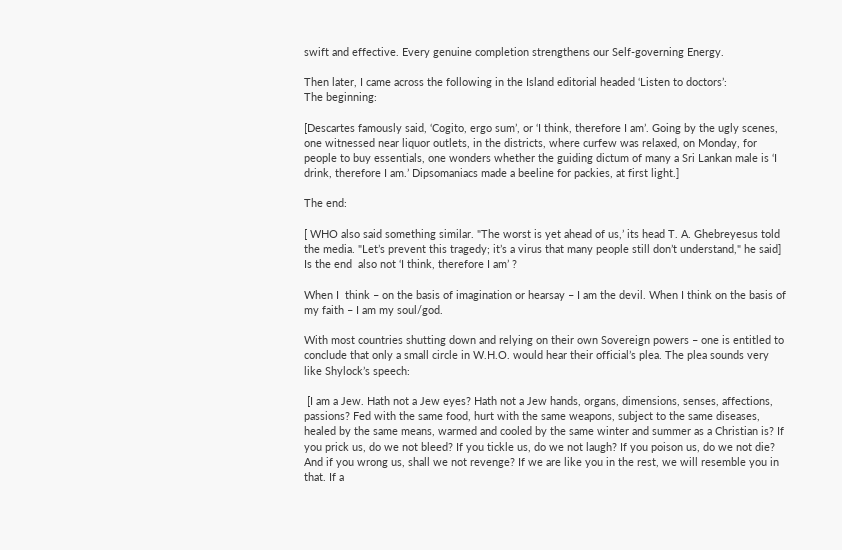swift and effective. Every genuine completion strengthens our Self-governing Energy.

Then later, I came across the following in the Island editorial headed ‘Listen to doctors’:
The beginning:

[Descartes famously said, ‘Cogito, ergo sum’, or ‘I think, therefore I am’. Going by the ugly scenes, one witnessed near liquor outlets, in the districts, where curfew was relaxed, on Monday, for people to buy essentials, one wonders whether the guiding dictum of many a Sri Lankan male is ‘I drink, therefore I am.’ Dipsomaniacs made a beeline for packies, at first light.]

The end:

[ WHO also said something similar. "The worst is yet ahead of us,’ its head T. A. Ghebreyesus told the media. "Let’s prevent this tragedy; it’s a virus that many people still don’t understand," he said]
Is the end  also not ‘I think, therefore I am’ ?

When I  think – on the basis of imagination or hearsay – I am the devil. When I think on the basis of my faith – I am my soul/god.

With most countries shutting down and relying on their own Sovereign powers – one is entitled to conclude that only a small circle in W.H.O. would hear their official’s plea. The plea sounds very like Shylock’s speech:

 [I am a Jew. Hath not a Jew eyes? Hath not a Jew hands, organs, dimensions, senses, affections, passions? Fed with the same food, hurt with the same weapons, subject to the same diseases, healed by the same means, warmed and cooled by the same winter and summer as a Christian is? If you prick us, do we not bleed? If you tickle us, do we not laugh? If you poison us, do we not die? And if you wrong us, shall we not revenge? If we are like you in the rest, we will resemble you in that. If a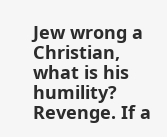Jew wrong a Christian, what is his humility? Revenge. If a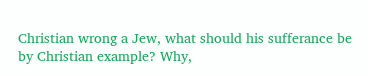Christian wrong a Jew, what should his sufferance be by Christian example? Why,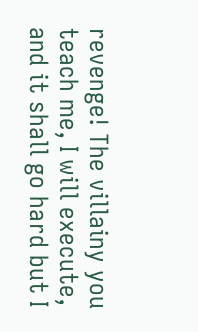revenge! The villainy you teach me, I will execute, and it shall go hard but I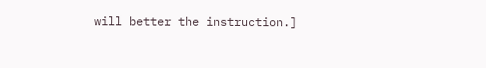will better the instruction.]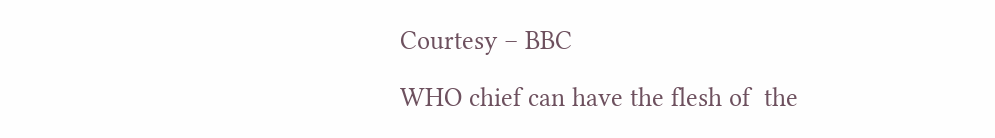Courtesy – BBC

WHO chief can have the flesh of  the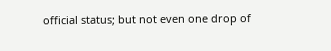official status; but not even one drop of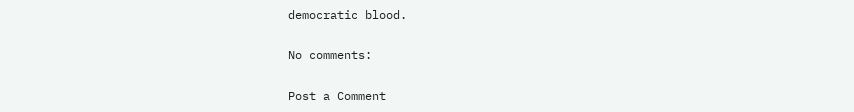democratic blood.

No comments:

Post a Comment